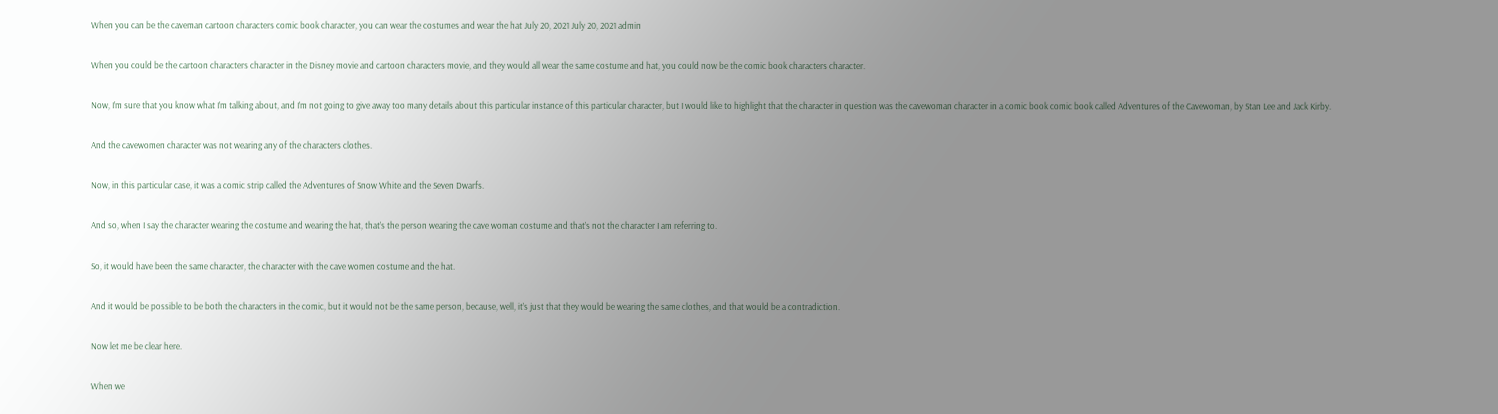When you can be the caveman cartoon characters comic book character, you can wear the costumes and wear the hat July 20, 2021 July 20, 2021 admin

When you could be the cartoon characters character in the Disney movie and cartoon characters movie, and they would all wear the same costume and hat, you could now be the comic book characters character.

Now, I’m sure that you know what I’m talking about, and I’m not going to give away too many details about this particular instance of this particular character, but I would like to highlight that the character in question was the cavewoman character in a comic book comic book called Adventures of the Cavewoman, by Stan Lee and Jack Kirby.

And the cavewomen character was not wearing any of the characters clothes.

Now, in this particular case, it was a comic strip called the Adventures of Snow White and the Seven Dwarfs.

And so, when I say the character wearing the costume and wearing the hat, that’s the person wearing the cave woman costume and that’s not the character I am referring to.

So, it would have been the same character, the character with the cave women costume and the hat.

And it would be possible to be both the characters in the comic, but it would not be the same person, because, well, it’s just that they would be wearing the same clothes, and that would be a contradiction.

Now let me be clear here.

When we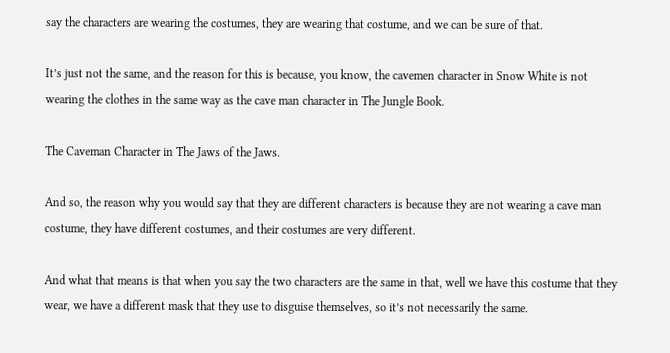say the characters are wearing the costumes, they are wearing that costume, and we can be sure of that.

It’s just not the same, and the reason for this is because, you know, the cavemen character in Snow White is not wearing the clothes in the same way as the cave man character in The Jungle Book.

The Caveman Character in The Jaws of the Jaws.

And so, the reason why you would say that they are different characters is because they are not wearing a cave man costume, they have different costumes, and their costumes are very different.

And what that means is that when you say the two characters are the same in that, well we have this costume that they wear, we have a different mask that they use to disguise themselves, so it’s not necessarily the same.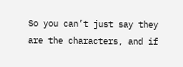So you can’t just say they are the characters, and if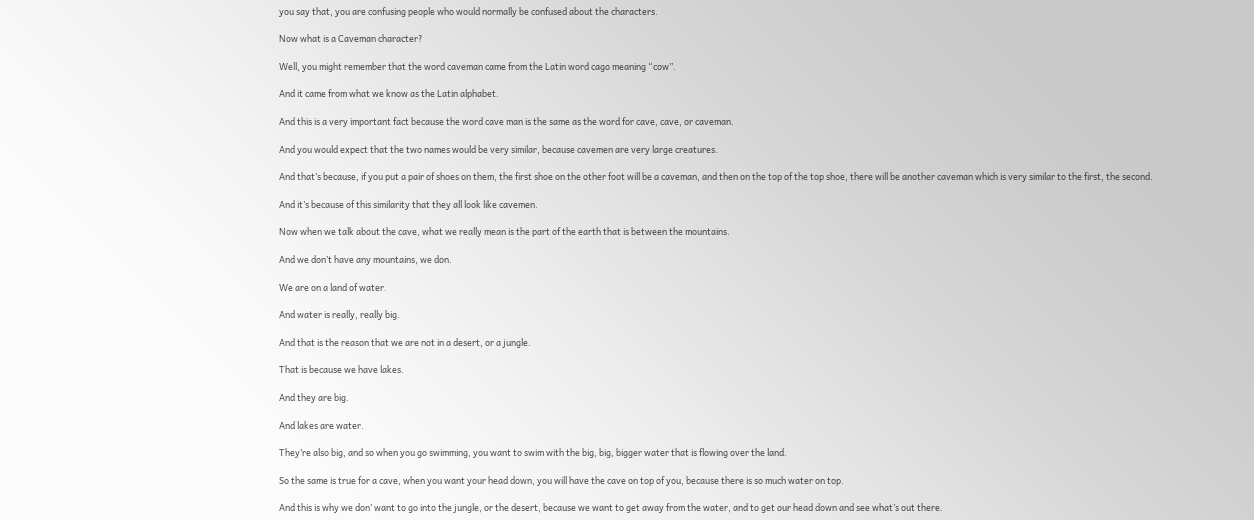you say that, you are confusing people who would normally be confused about the characters.

Now what is a Caveman character?

Well, you might remember that the word caveman came from the Latin word cago meaning “cow”.

And it came from what we know as the Latin alphabet.

And this is a very important fact because the word cave man is the same as the word for cave, cave, or caveman.

And you would expect that the two names would be very similar, because cavemen are very large creatures.

And that’s because, if you put a pair of shoes on them, the first shoe on the other foot will be a caveman, and then on the top of the top shoe, there will be another caveman which is very similar to the first, the second.

And it’s because of this similarity that they all look like cavemen.

Now when we talk about the cave, what we really mean is the part of the earth that is between the mountains.

And we don’t have any mountains, we don.

We are on a land of water.

And water is really, really big.

And that is the reason that we are not in a desert, or a jungle.

That is because we have lakes.

And they are big.

And lakes are water.

They’re also big, and so when you go swimming, you want to swim with the big, big, bigger water that is flowing over the land.

So the same is true for a cave, when you want your head down, you will have the cave on top of you, because there is so much water on top.

And this is why we don’ want to go into the jungle, or the desert, because we want to get away from the water, and to get our head down and see what’s out there.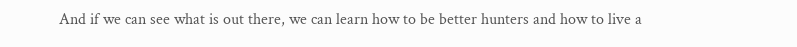And if we can see what is out there, we can learn how to be better hunters and how to live a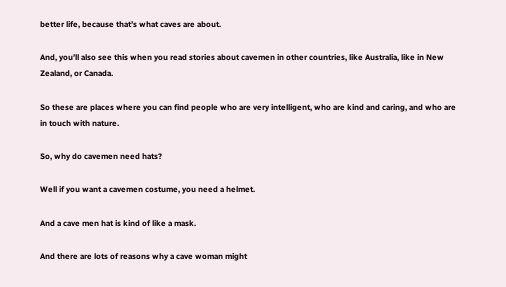better life, because that’s what caves are about.

And, you’ll also see this when you read stories about cavemen in other countries, like Australia, like in New Zealand, or Canada.

So these are places where you can find people who are very intelligent, who are kind and caring, and who are in touch with nature.

So, why do cavemen need hats?

Well if you want a cavemen costume, you need a helmet.

And a cave men hat is kind of like a mask.

And there are lots of reasons why a cave woman might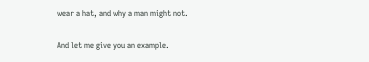wear a hat, and why a man might not.

And let me give you an example.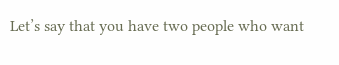Let’s say that you have two people who want